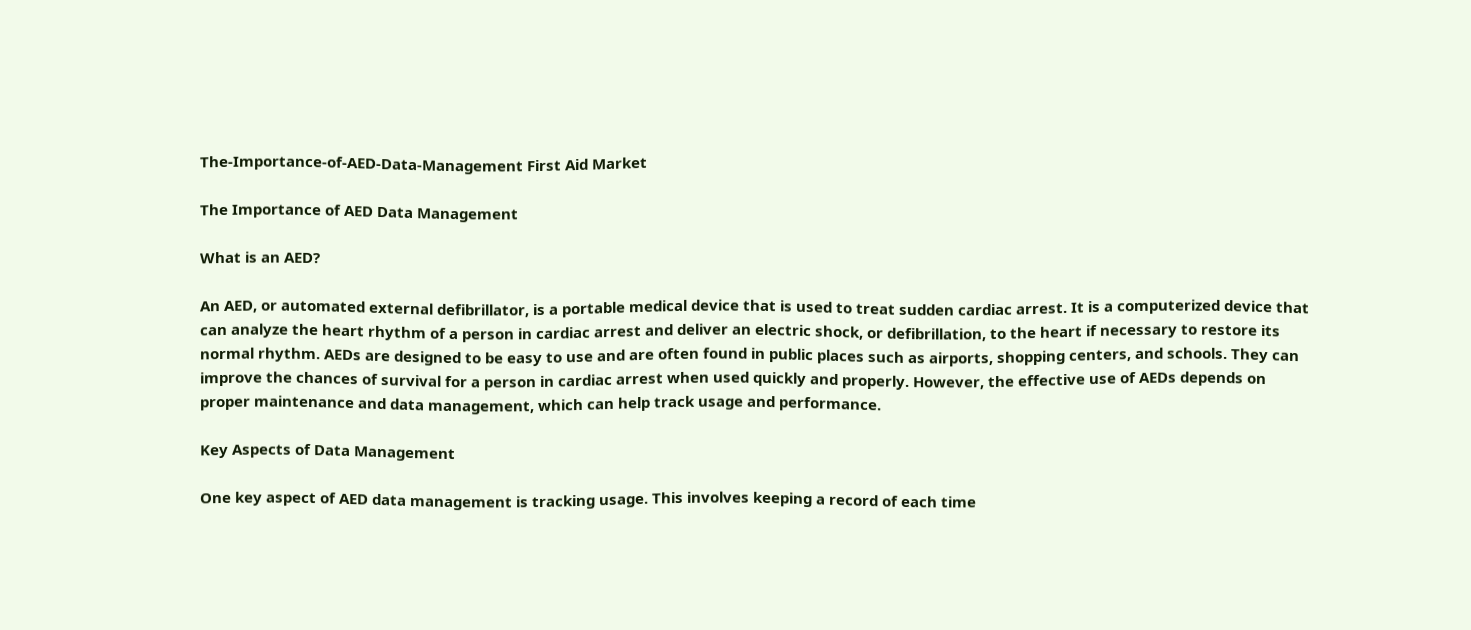The-Importance-of-AED-Data-Management First Aid Market

The Importance of AED Data Management

What is an AED?

An AED, or automated external defibrillator, is a portable medical device that is used to treat sudden cardiac arrest. It is a computerized device that can analyze the heart rhythm of a person in cardiac arrest and deliver an electric shock, or defibrillation, to the heart if necessary to restore its normal rhythm. AEDs are designed to be easy to use and are often found in public places such as airports, shopping centers, and schools. They can improve the chances of survival for a person in cardiac arrest when used quickly and properly. However, the effective use of AEDs depends on proper maintenance and data management, which can help track usage and performance.

Key Aspects of Data Management

One key aspect of AED data management is tracking usage. This involves keeping a record of each time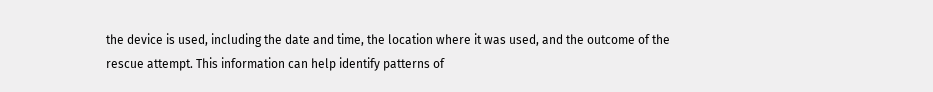the device is used, including the date and time, the location where it was used, and the outcome of the rescue attempt. This information can help identify patterns of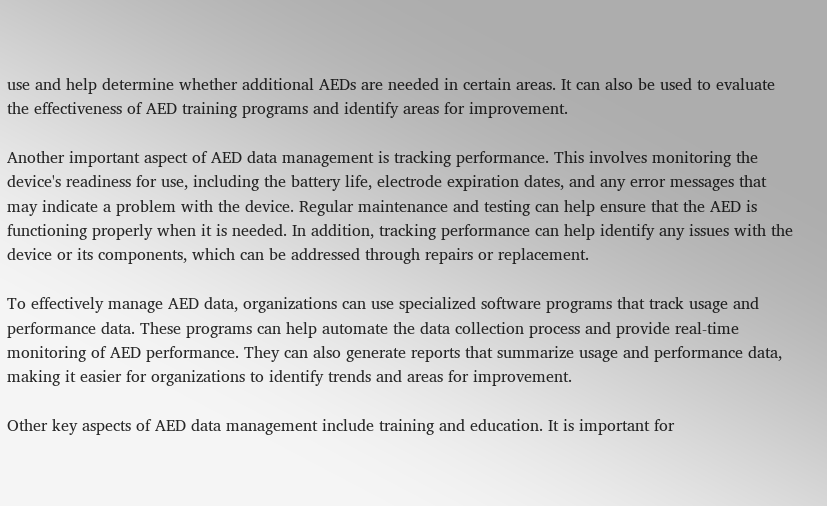use and help determine whether additional AEDs are needed in certain areas. It can also be used to evaluate the effectiveness of AED training programs and identify areas for improvement.

Another important aspect of AED data management is tracking performance. This involves monitoring the device's readiness for use, including the battery life, electrode expiration dates, and any error messages that may indicate a problem with the device. Regular maintenance and testing can help ensure that the AED is functioning properly when it is needed. In addition, tracking performance can help identify any issues with the device or its components, which can be addressed through repairs or replacement.

To effectively manage AED data, organizations can use specialized software programs that track usage and performance data. These programs can help automate the data collection process and provide real-time monitoring of AED performance. They can also generate reports that summarize usage and performance data, making it easier for organizations to identify trends and areas for improvement.

Other key aspects of AED data management include training and education. It is important for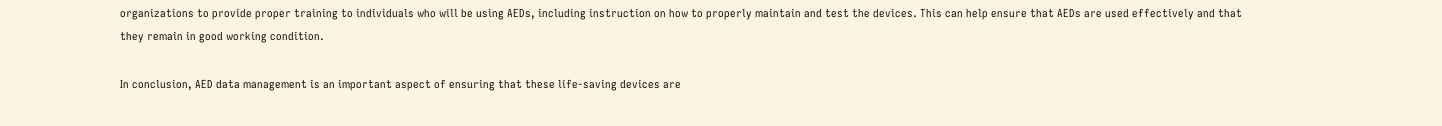organizations to provide proper training to individuals who will be using AEDs, including instruction on how to properly maintain and test the devices. This can help ensure that AEDs are used effectively and that they remain in good working condition.

In conclusion, AED data management is an important aspect of ensuring that these life-saving devices are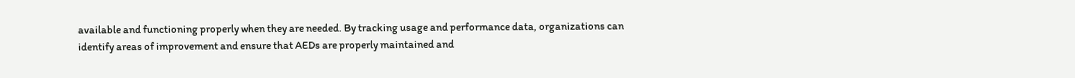available and functioning properly when they are needed. By tracking usage and performance data, organizations can identify areas of improvement and ensure that AEDs are properly maintained and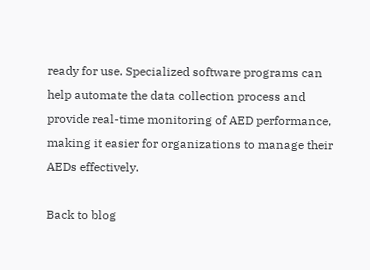ready for use. Specialized software programs can help automate the data collection process and provide real-time monitoring of AED performance, making it easier for organizations to manage their AEDs effectively.

Back to blog